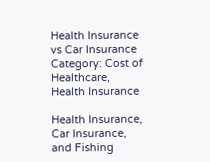Health Insurance vs Car Insurance
Category: Cost of Healthcare, Health Insurance

Health Insurance, Car Insurance, and Fishing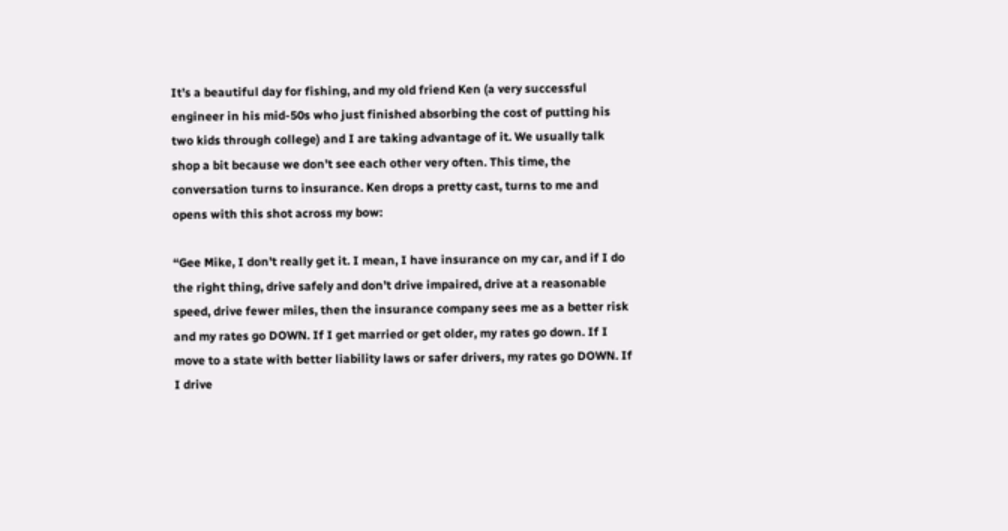It’s a beautiful day for fishing, and my old friend Ken (a very successful engineer in his mid-50s who just finished absorbing the cost of putting his two kids through college) and I are taking advantage of it. We usually talk shop a bit because we don’t see each other very often. This time, the conversation turns to insurance. Ken drops a pretty cast, turns to me and opens with this shot across my bow:

“Gee Mike, I don’t really get it. I mean, I have insurance on my car, and if I do the right thing, drive safely and don’t drive impaired, drive at a reasonable speed, drive fewer miles, then the insurance company sees me as a better risk and my rates go DOWN. If I get married or get older, my rates go down. If I move to a state with better liability laws or safer drivers, my rates go DOWN. If I drive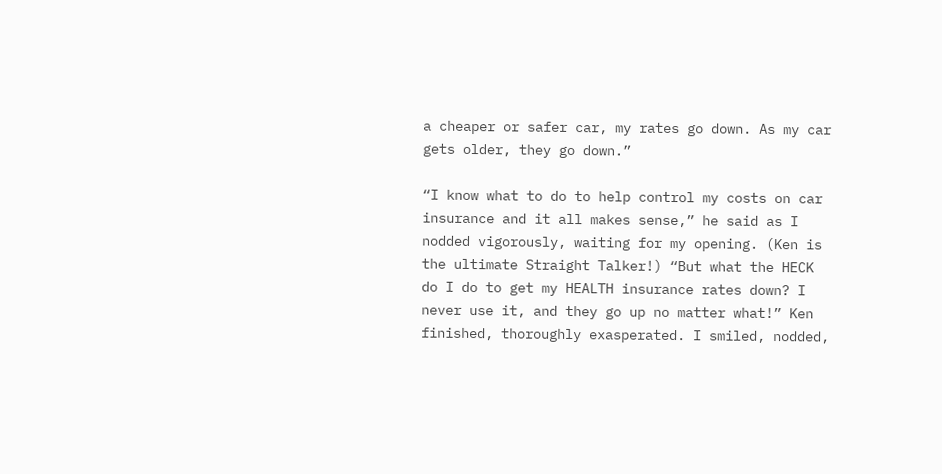a cheaper or safer car, my rates go down. As my car gets older, they go down.”

“I know what to do to help control my costs on car insurance and it all makes sense,” he said as I nodded vigorously, waiting for my opening. (Ken is the ultimate Straight Talker!) “But what the HECK do I do to get my HEALTH insurance rates down? I never use it, and they go up no matter what!” Ken finished, thoroughly exasperated. I smiled, nodded,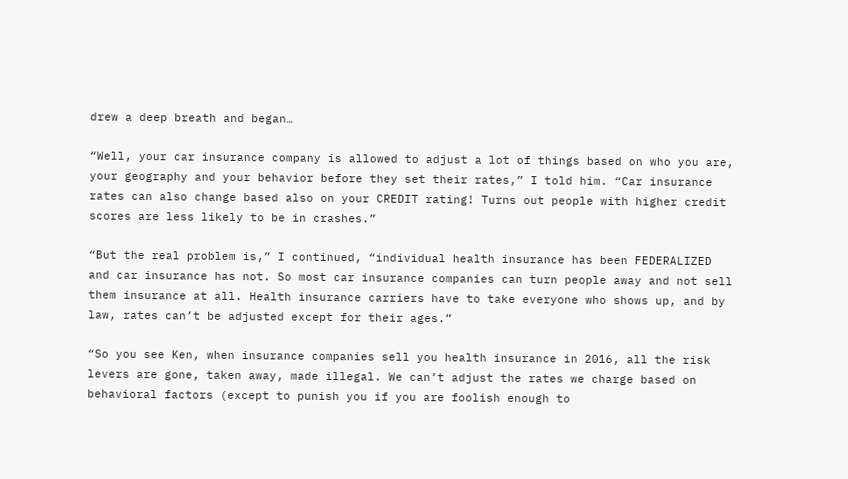drew a deep breath and began…

“Well, your car insurance company is allowed to adjust a lot of things based on who you are, your geography and your behavior before they set their rates,” I told him. “Car insurance rates can also change based also on your CREDIT rating! Turns out people with higher credit scores are less likely to be in crashes.”

“But the real problem is,” I continued, “individual health insurance has been FEDERALIZED and car insurance has not. So most car insurance companies can turn people away and not sell them insurance at all. Health insurance carriers have to take everyone who shows up, and by law, rates can’t be adjusted except for their ages.”

“So you see Ken, when insurance companies sell you health insurance in 2016, all the risk levers are gone, taken away, made illegal. We can’t adjust the rates we charge based on behavioral factors (except to punish you if you are foolish enough to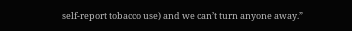self-report tobacco use) and we can’t turn anyone away.”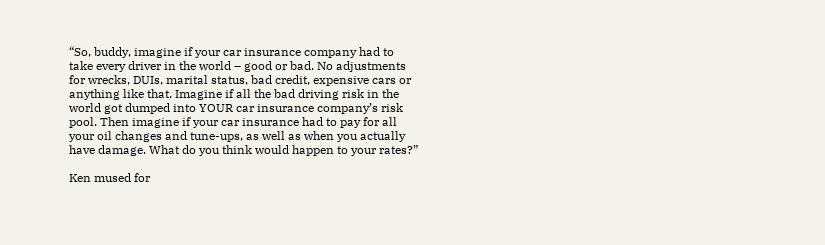“So, buddy, imagine if your car insurance company had to take every driver in the world – good or bad. No adjustments for wrecks, DUIs, marital status, bad credit, expensive cars or anything like that. Imagine if all the bad driving risk in the world got dumped into YOUR car insurance company’s risk pool. Then imagine if your car insurance had to pay for all your oil changes and tune-ups, as well as when you actually have damage. What do you think would happen to your rates?”

Ken mused for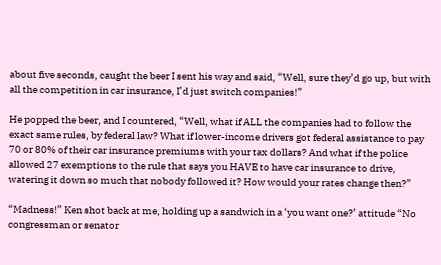about five seconds, caught the beer I sent his way and said, “Well, sure they’d go up, but with all the competition in car insurance, I’d just switch companies!”

He popped the beer, and I countered, “Well, what if ALL the companies had to follow the exact same rules, by federal law? What if lower-income drivers got federal assistance to pay 70 or 80% of their car insurance premiums with your tax dollars? And what if the police allowed 27 exemptions to the rule that says you HAVE to have car insurance to drive, watering it down so much that nobody followed it? How would your rates change then?”

“Madness!” Ken shot back at me, holding up a sandwich in a ‘you want one?’ attitude “No congressman or senator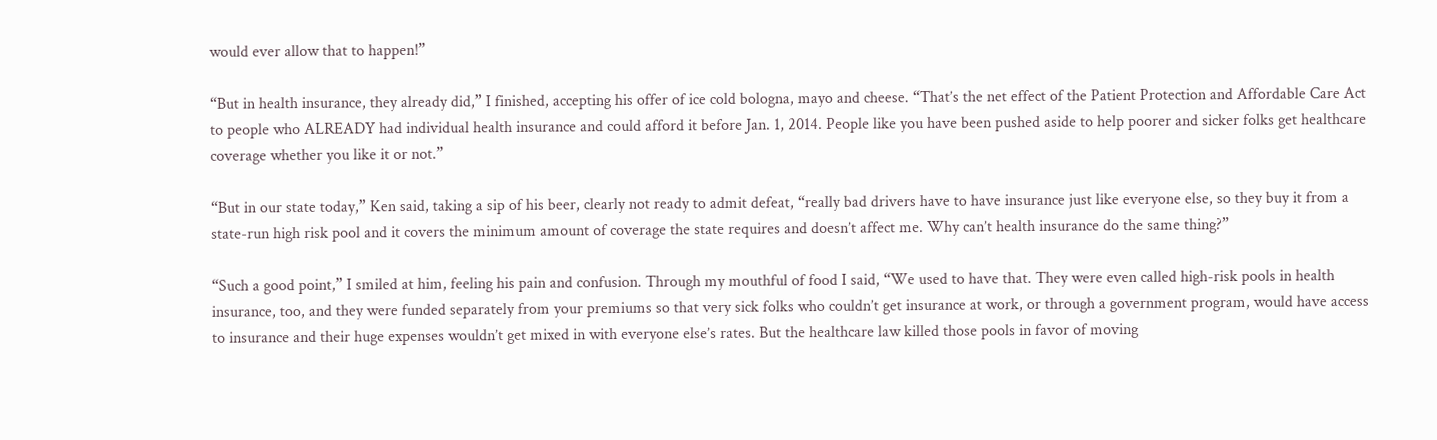would ever allow that to happen!”

“But in health insurance, they already did,” I finished, accepting his offer of ice cold bologna, mayo and cheese. “That’s the net effect of the Patient Protection and Affordable Care Act to people who ALREADY had individual health insurance and could afford it before Jan. 1, 2014. People like you have been pushed aside to help poorer and sicker folks get healthcare coverage whether you like it or not.”

“But in our state today,” Ken said, taking a sip of his beer, clearly not ready to admit defeat, “really bad drivers have to have insurance just like everyone else, so they buy it from a state-run high risk pool and it covers the minimum amount of coverage the state requires and doesn’t affect me. Why can’t health insurance do the same thing?”

“Such a good point,” I smiled at him, feeling his pain and confusion. Through my mouthful of food I said, “We used to have that. They were even called high-risk pools in health insurance, too, and they were funded separately from your premiums so that very sick folks who couldn’t get insurance at work, or through a government program, would have access to insurance and their huge expenses wouldn’t get mixed in with everyone else’s rates. But the healthcare law killed those pools in favor of moving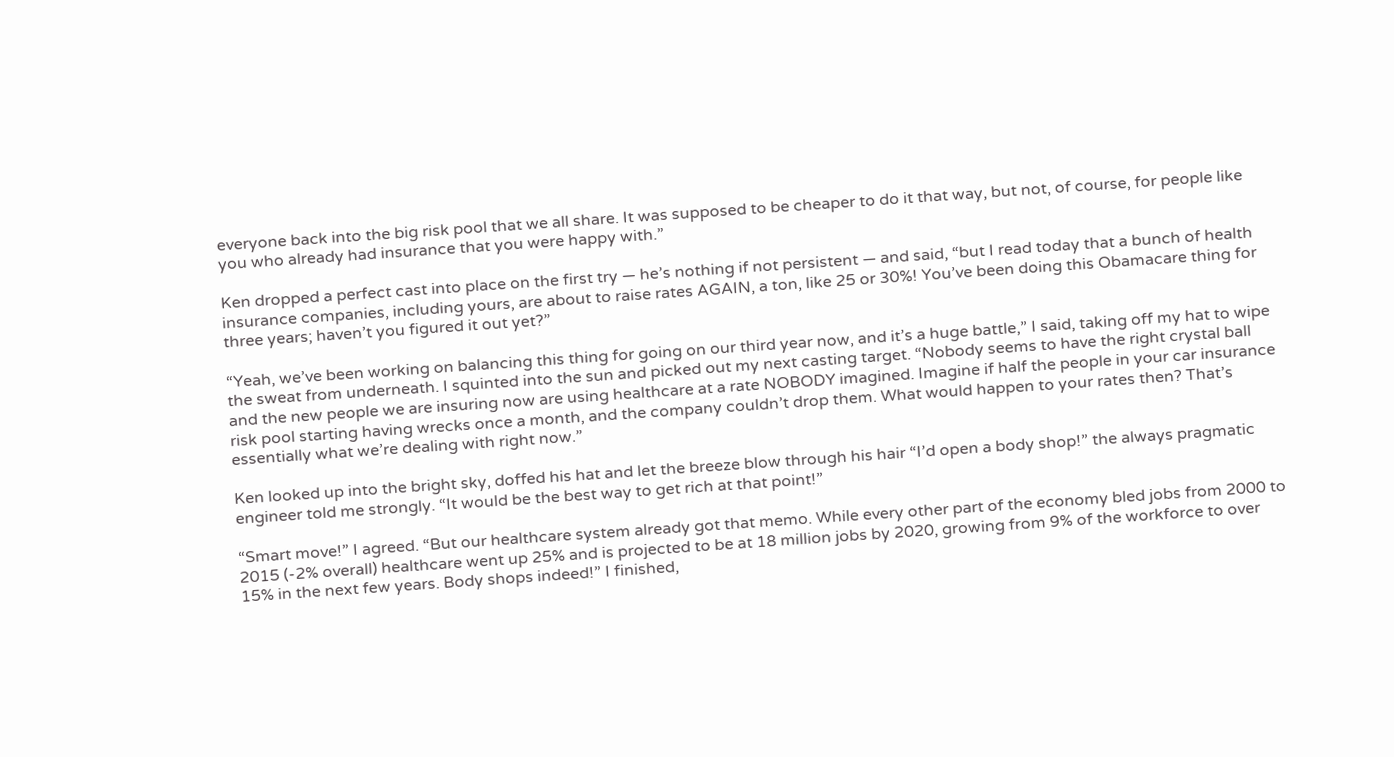everyone back into the big risk pool that we all share. It was supposed to be cheaper to do it that way, but not, of course, for people like you who already had insurance that you were happy with.”

Ken dropped a perfect cast into place on the first try — he’s nothing if not persistent — and said, “but I read today that a bunch of health insurance companies, including yours, are about to raise rates AGAIN, a ton, like 25 or 30%! You’ve been doing this Obamacare thing for three years; haven’t you figured it out yet?”

“Yeah, we’ve been working on balancing this thing for going on our third year now, and it’s a huge battle,” I said, taking off my hat to wipe the sweat from underneath. I squinted into the sun and picked out my next casting target. “Nobody seems to have the right crystal ball and the new people we are insuring now are using healthcare at a rate NOBODY imagined. Imagine if half the people in your car insurance risk pool starting having wrecks once a month, and the company couldn’t drop them. What would happen to your rates then? That’s essentially what we’re dealing with right now.”

Ken looked up into the bright sky, doffed his hat and let the breeze blow through his hair “I’d open a body shop!” the always pragmatic engineer told me strongly. “It would be the best way to get rich at that point!”

“Smart move!” I agreed. “But our healthcare system already got that memo. While every other part of the economy bled jobs from 2000 to 2015 (-2% overall) healthcare went up 25% and is projected to be at 18 million jobs by 2020, growing from 9% of the workforce to over 15% in the next few years. Body shops indeed!” I finished,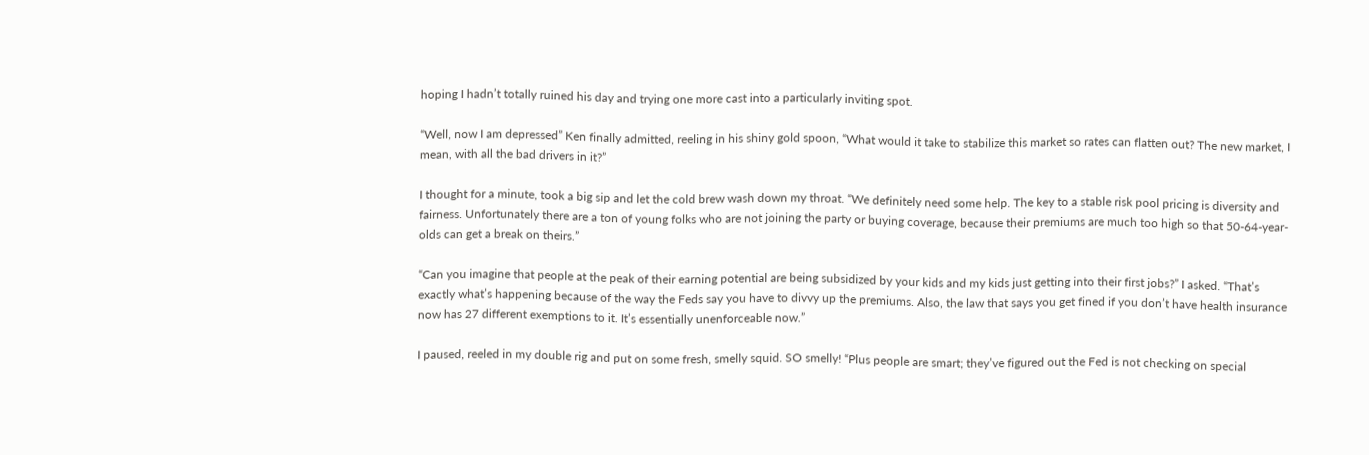hoping I hadn’t totally ruined his day and trying one more cast into a particularly inviting spot.

“Well, now I am depressed” Ken finally admitted, reeling in his shiny gold spoon, “What would it take to stabilize this market so rates can flatten out? The new market, I mean, with all the bad drivers in it?”

I thought for a minute, took a big sip and let the cold brew wash down my throat. “We definitely need some help. The key to a stable risk pool pricing is diversity and fairness. Unfortunately there are a ton of young folks who are not joining the party or buying coverage, because their premiums are much too high so that 50-64-year-olds can get a break on theirs.”

“Can you imagine that people at the peak of their earning potential are being subsidized by your kids and my kids just getting into their first jobs?” I asked. “That’s exactly what’s happening because of the way the Feds say you have to divvy up the premiums. Also, the law that says you get fined if you don’t have health insurance now has 27 different exemptions to it. It’s essentially unenforceable now.”

I paused, reeled in my double rig and put on some fresh, smelly squid. SO smelly! “Plus people are smart; they’ve figured out the Fed is not checking on special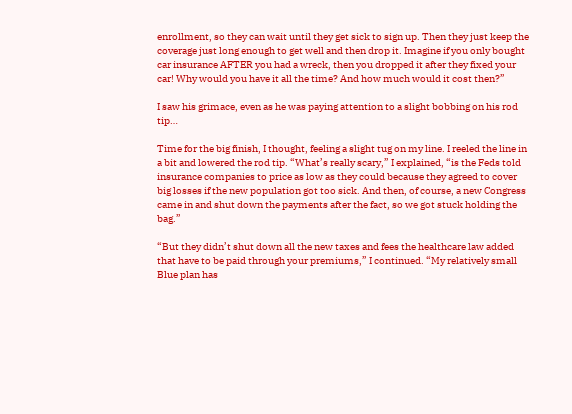enrollment, so they can wait until they get sick to sign up. Then they just keep the coverage just long enough to get well and then drop it. Imagine if you only bought car insurance AFTER you had a wreck, then you dropped it after they fixed your car! Why would you have it all the time? And how much would it cost then?”

I saw his grimace, even as he was paying attention to a slight bobbing on his rod tip…

Time for the big finish, I thought, feeling a slight tug on my line. I reeled the line in a bit and lowered the rod tip. “What’s really scary,” I explained, “is the Feds told insurance companies to price as low as they could because they agreed to cover big losses if the new population got too sick. And then, of course, a new Congress came in and shut down the payments after the fact, so we got stuck holding the bag.”

“But they didn’t shut down all the new taxes and fees the healthcare law added that have to be paid through your premiums,” I continued. “My relatively small Blue plan has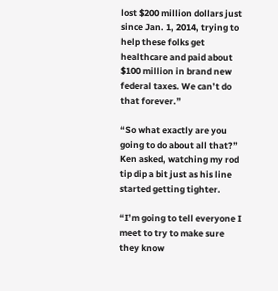lost $200 million dollars just since Jan. 1, 2014, trying to help these folks get healthcare and paid about $100 million in brand new federal taxes. We can’t do that forever.”

“So what exactly are you going to do about all that?” Ken asked, watching my rod tip dip a bit just as his line started getting tighter.

“I’m going to tell everyone I meet to try to make sure they know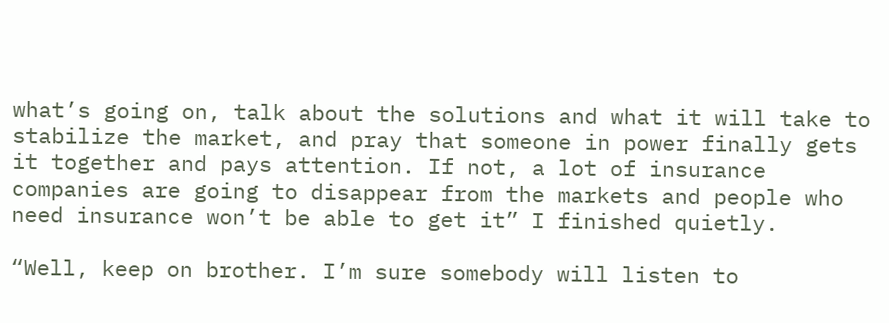what’s going on, talk about the solutions and what it will take to stabilize the market, and pray that someone in power finally gets it together and pays attention. If not, a lot of insurance companies are going to disappear from the markets and people who need insurance won’t be able to get it” I finished quietly.

“Well, keep on brother. I’m sure somebody will listen to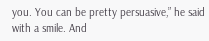you. You can be pretty persuasive,” he said with a smile. And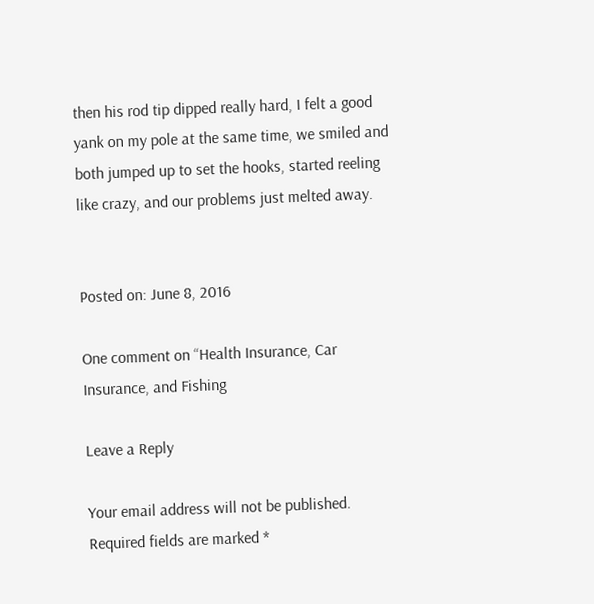then his rod tip dipped really hard, I felt a good yank on my pole at the same time, we smiled and both jumped up to set the hooks, started reeling like crazy, and our problems just melted away.


Posted on: June 8, 2016

One comment on “Health Insurance, Car Insurance, and Fishing

Leave a Reply

Your email address will not be published. Required fields are marked *